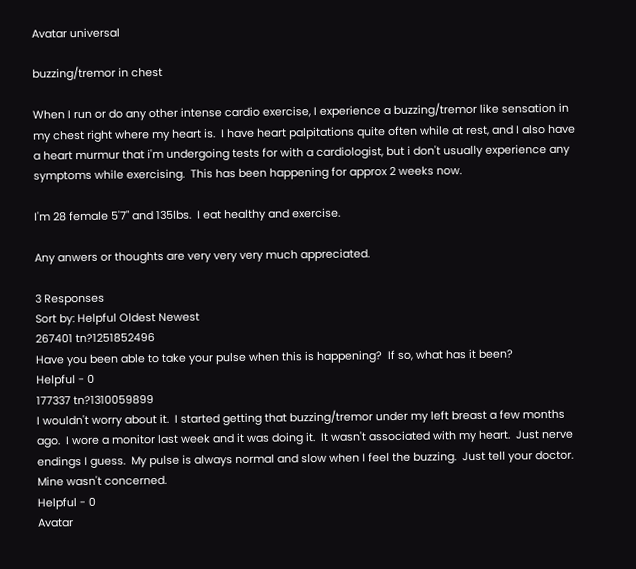Avatar universal

buzzing/tremor in chest

When I run or do any other intense cardio exercise, I experience a buzzing/tremor like sensation in my chest right where my heart is.  I have heart palpitations quite often while at rest, and I also have a heart murmur that i'm undergoing tests for with a cardiologist, but i don't usually experience any symptoms while exercising.  This has been happening for approx 2 weeks now.

I'm 28 female 5'7" and 135lbs.  I eat healthy and exercise.

Any anwers or thoughts are very very very much appreciated.

3 Responses
Sort by: Helpful Oldest Newest
267401 tn?1251852496
Have you been able to take your pulse when this is happening?  If so, what has it been?
Helpful - 0
177337 tn?1310059899
I wouldn't worry about it.  I started getting that buzzing/tremor under my left breast a few months ago.  I wore a monitor last week and it was doing it.  It wasn't associated with my heart.  Just nerve endings I guess.  My pulse is always normal and slow when I feel the buzzing.  Just tell your doctor.  Mine wasn't concerned.
Helpful - 0
Avatar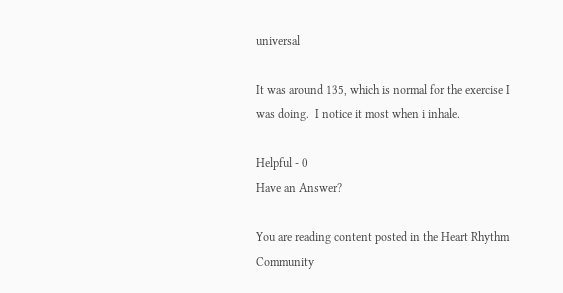universal

It was around 135, which is normal for the exercise I was doing.  I notice it most when i inhale.

Helpful - 0
Have an Answer?

You are reading content posted in the Heart Rhythm Community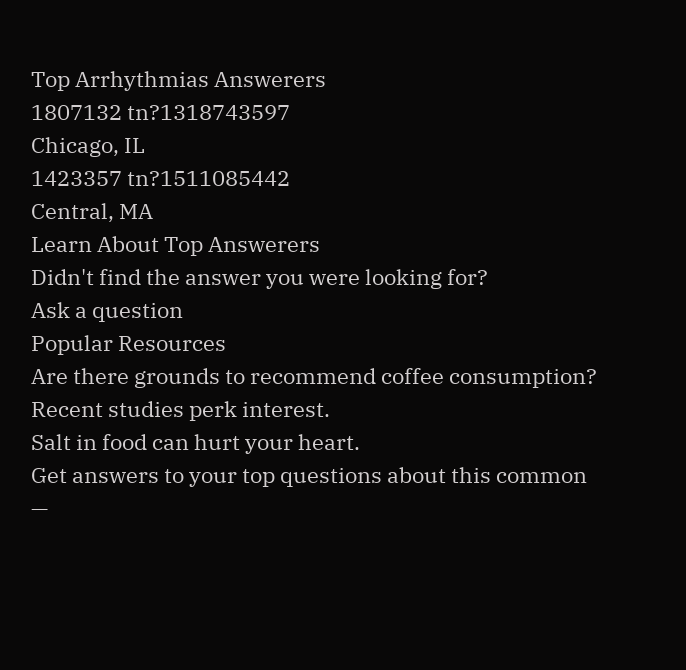Top Arrhythmias Answerers
1807132 tn?1318743597
Chicago, IL
1423357 tn?1511085442
Central, MA
Learn About Top Answerers
Didn't find the answer you were looking for?
Ask a question
Popular Resources
Are there grounds to recommend coffee consumption? Recent studies perk interest.
Salt in food can hurt your heart.
Get answers to your top questions about this common —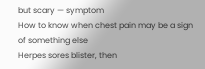but scary — symptom
How to know when chest pain may be a sign of something else
Herpes sores blister, then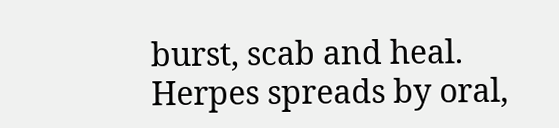burst, scab and heal.
Herpes spreads by oral,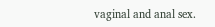vaginal and anal sex.